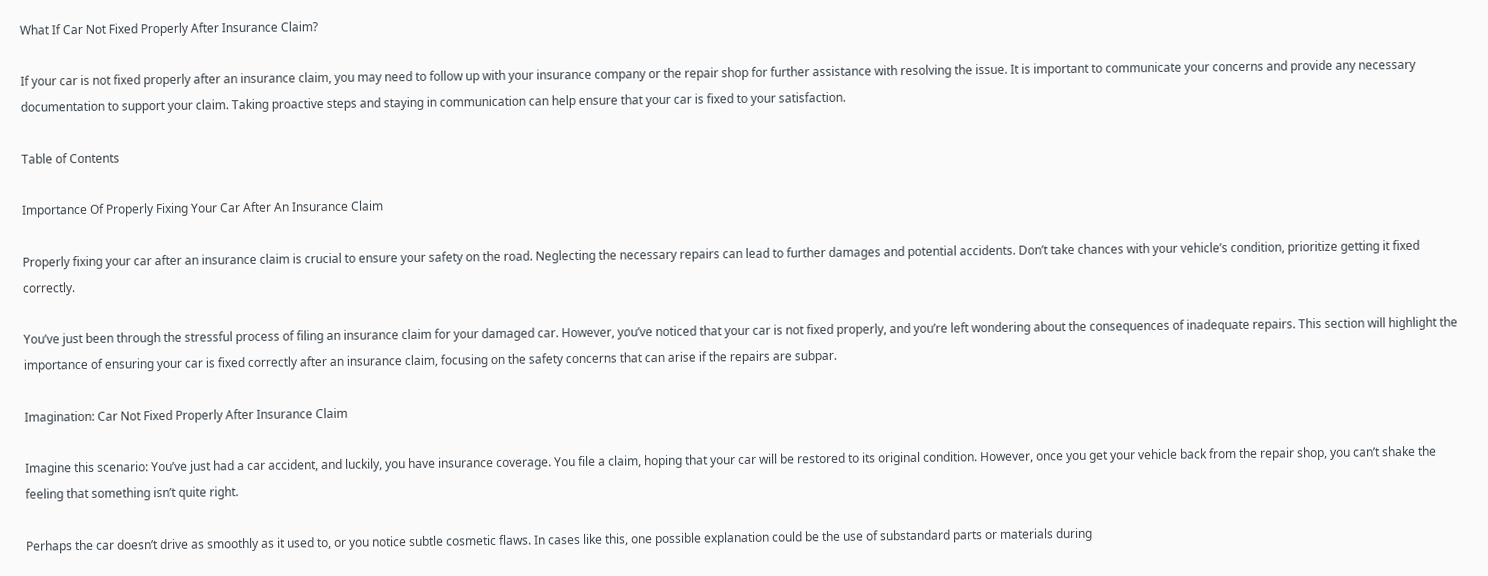What If Car Not Fixed Properly After Insurance Claim?

If your car is not fixed properly after an insurance claim, you may need to follow up with your insurance company or the repair shop for further assistance with resolving the issue. It is important to communicate your concerns and provide any necessary documentation to support your claim. Taking proactive steps and staying in communication can help ensure that your car is fixed to your satisfaction.

Table of Contents

Importance Of Properly Fixing Your Car After An Insurance Claim

Properly fixing your car after an insurance claim is crucial to ensure your safety on the road. Neglecting the necessary repairs can lead to further damages and potential accidents. Don’t take chances with your vehicle’s condition, prioritize getting it fixed correctly.

You’ve just been through the stressful process of filing an insurance claim for your damaged car. However, you’ve noticed that your car is not fixed properly, and you’re left wondering about the consequences of inadequate repairs. This section will highlight the importance of ensuring your car is fixed correctly after an insurance claim, focusing on the safety concerns that can arise if the repairs are subpar.

Imagination: Car Not Fixed Properly After Insurance Claim

Imagine this scenario: You’ve just had a car accident, and luckily, you have insurance coverage. You file a claim, hoping that your car will be restored to its original condition. However, once you get your vehicle back from the repair shop, you can’t shake the feeling that something isn’t quite right.

Perhaps the car doesn’t drive as smoothly as it used to, or you notice subtle cosmetic flaws. In cases like this, one possible explanation could be the use of substandard parts or materials during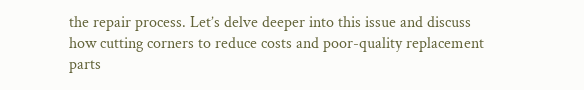the repair process. Let’s delve deeper into this issue and discuss how cutting corners to reduce costs and poor-quality replacement parts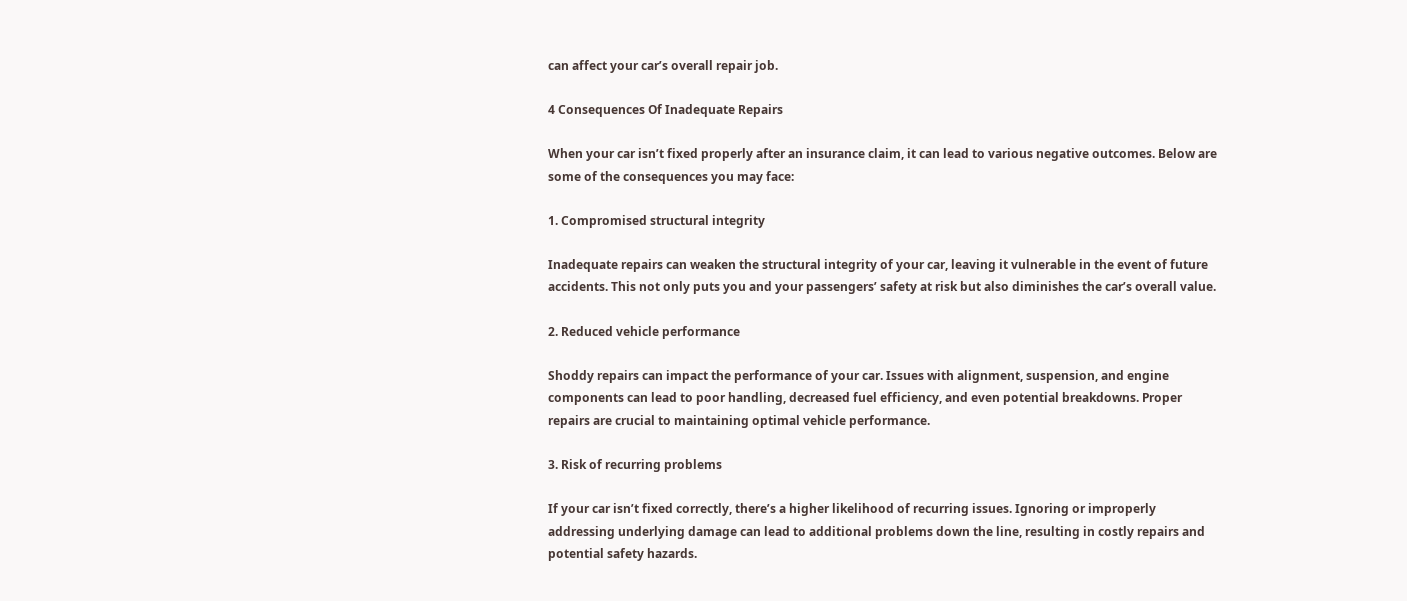can affect your car’s overall repair job.

4 Consequences Of Inadequate Repairs

When your car isn’t fixed properly after an insurance claim, it can lead to various negative outcomes. Below are some of the consequences you may face:

1. Compromised structural integrity

Inadequate repairs can weaken the structural integrity of your car, leaving it vulnerable in the event of future accidents. This not only puts you and your passengers’ safety at risk but also diminishes the car’s overall value.

2. Reduced vehicle performance

Shoddy repairs can impact the performance of your car. Issues with alignment, suspension, and engine components can lead to poor handling, decreased fuel efficiency, and even potential breakdowns. Proper repairs are crucial to maintaining optimal vehicle performance.

3. Risk of recurring problems

If your car isn’t fixed correctly, there’s a higher likelihood of recurring issues. Ignoring or improperly addressing underlying damage can lead to additional problems down the line, resulting in costly repairs and potential safety hazards.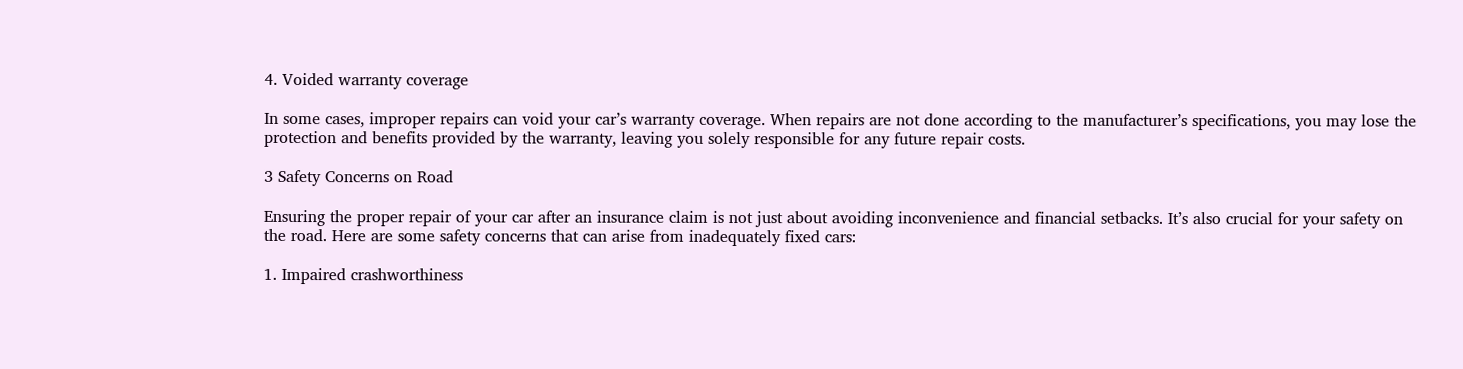4. Voided warranty coverage

In some cases, improper repairs can void your car’s warranty coverage. When repairs are not done according to the manufacturer’s specifications, you may lose the protection and benefits provided by the warranty, leaving you solely responsible for any future repair costs.

3 Safety Concerns on Road

Ensuring the proper repair of your car after an insurance claim is not just about avoiding inconvenience and financial setbacks. It’s also crucial for your safety on the road. Here are some safety concerns that can arise from inadequately fixed cars:

1. Impaired crashworthiness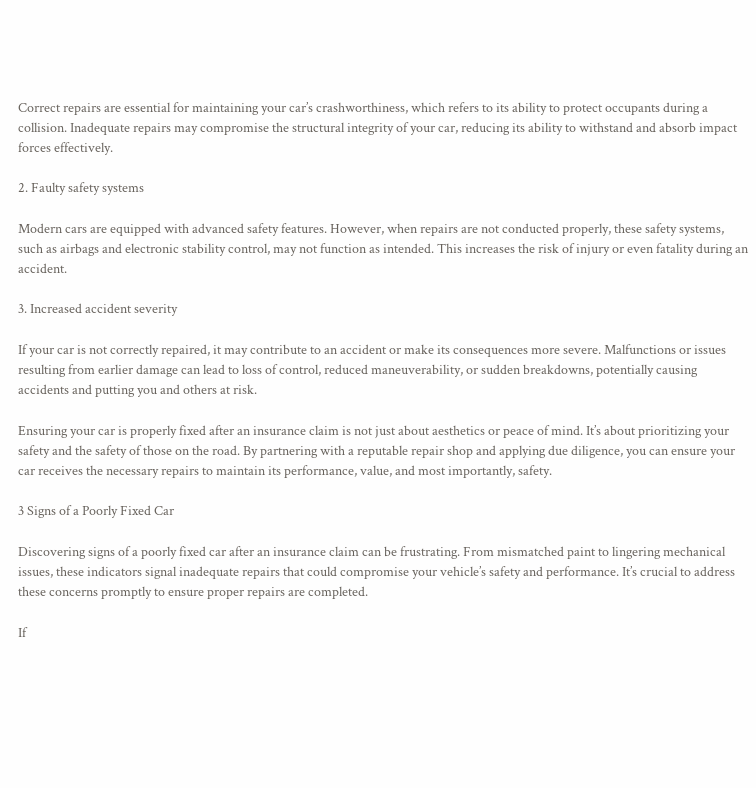Correct repairs are essential for maintaining your car’s crashworthiness, which refers to its ability to protect occupants during a collision. Inadequate repairs may compromise the structural integrity of your car, reducing its ability to withstand and absorb impact forces effectively.

2. Faulty safety systems

Modern cars are equipped with advanced safety features. However, when repairs are not conducted properly, these safety systems, such as airbags and electronic stability control, may not function as intended. This increases the risk of injury or even fatality during an accident.

3. Increased accident severity

If your car is not correctly repaired, it may contribute to an accident or make its consequences more severe. Malfunctions or issues resulting from earlier damage can lead to loss of control, reduced maneuverability, or sudden breakdowns, potentially causing accidents and putting you and others at risk.

Ensuring your car is properly fixed after an insurance claim is not just about aesthetics or peace of mind. It’s about prioritizing your safety and the safety of those on the road. By partnering with a reputable repair shop and applying due diligence, you can ensure your car receives the necessary repairs to maintain its performance, value, and most importantly, safety.

3 Signs of a Poorly Fixed Car

Discovering signs of a poorly fixed car after an insurance claim can be frustrating. From mismatched paint to lingering mechanical issues, these indicators signal inadequate repairs that could compromise your vehicle’s safety and performance. It’s crucial to address these concerns promptly to ensure proper repairs are completed.

If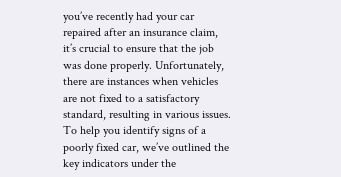you’ve recently had your car repaired after an insurance claim, it’s crucial to ensure that the job was done properly. Unfortunately, there are instances when vehicles are not fixed to a satisfactory standard, resulting in various issues. To help you identify signs of a poorly fixed car, we’ve outlined the key indicators under the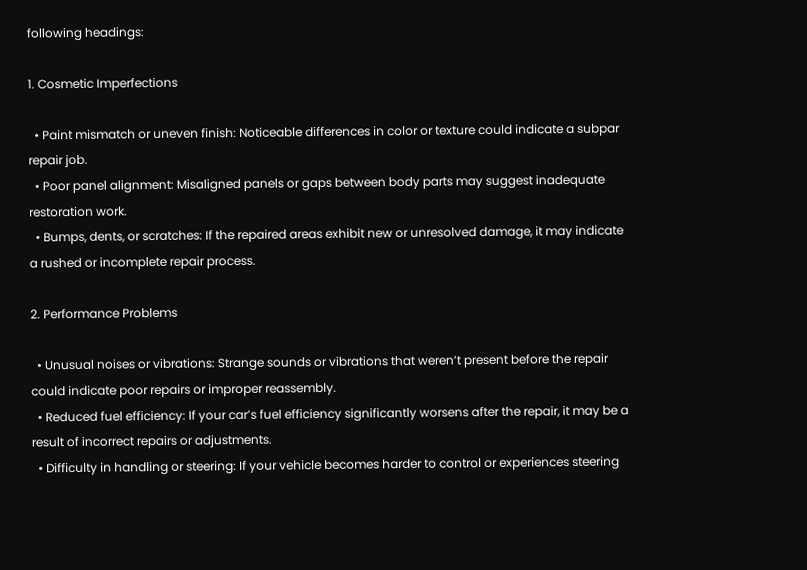following headings:

1. Cosmetic Imperfections

  • Paint mismatch or uneven finish: Noticeable differences in color or texture could indicate a subpar repair job.
  • Poor panel alignment: Misaligned panels or gaps between body parts may suggest inadequate restoration work.
  • Bumps, dents, or scratches: If the repaired areas exhibit new or unresolved damage, it may indicate a rushed or incomplete repair process.

2. Performance Problems

  • Unusual noises or vibrations: Strange sounds or vibrations that weren’t present before the repair could indicate poor repairs or improper reassembly.
  • Reduced fuel efficiency: If your car’s fuel efficiency significantly worsens after the repair, it may be a result of incorrect repairs or adjustments.
  • Difficulty in handling or steering: If your vehicle becomes harder to control or experiences steering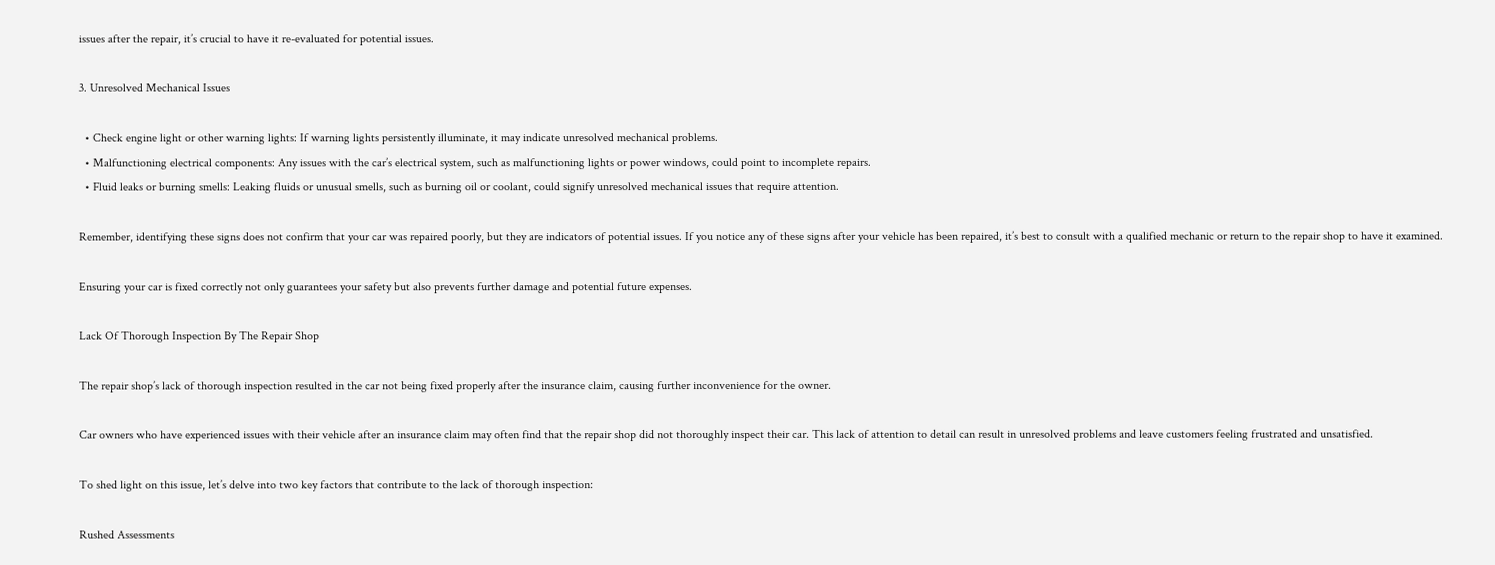issues after the repair, it’s crucial to have it re-evaluated for potential issues.

3. Unresolved Mechanical Issues

  • Check engine light or other warning lights: If warning lights persistently illuminate, it may indicate unresolved mechanical problems.
  • Malfunctioning electrical components: Any issues with the car’s electrical system, such as malfunctioning lights or power windows, could point to incomplete repairs.
  • Fluid leaks or burning smells: Leaking fluids or unusual smells, such as burning oil or coolant, could signify unresolved mechanical issues that require attention.

Remember, identifying these signs does not confirm that your car was repaired poorly, but they are indicators of potential issues. If you notice any of these signs after your vehicle has been repaired, it’s best to consult with a qualified mechanic or return to the repair shop to have it examined.

Ensuring your car is fixed correctly not only guarantees your safety but also prevents further damage and potential future expenses.

Lack Of Thorough Inspection By The Repair Shop

The repair shop’s lack of thorough inspection resulted in the car not being fixed properly after the insurance claim, causing further inconvenience for the owner.

Car owners who have experienced issues with their vehicle after an insurance claim may often find that the repair shop did not thoroughly inspect their car. This lack of attention to detail can result in unresolved problems and leave customers feeling frustrated and unsatisfied.

To shed light on this issue, let’s delve into two key factors that contribute to the lack of thorough inspection:

Rushed Assessments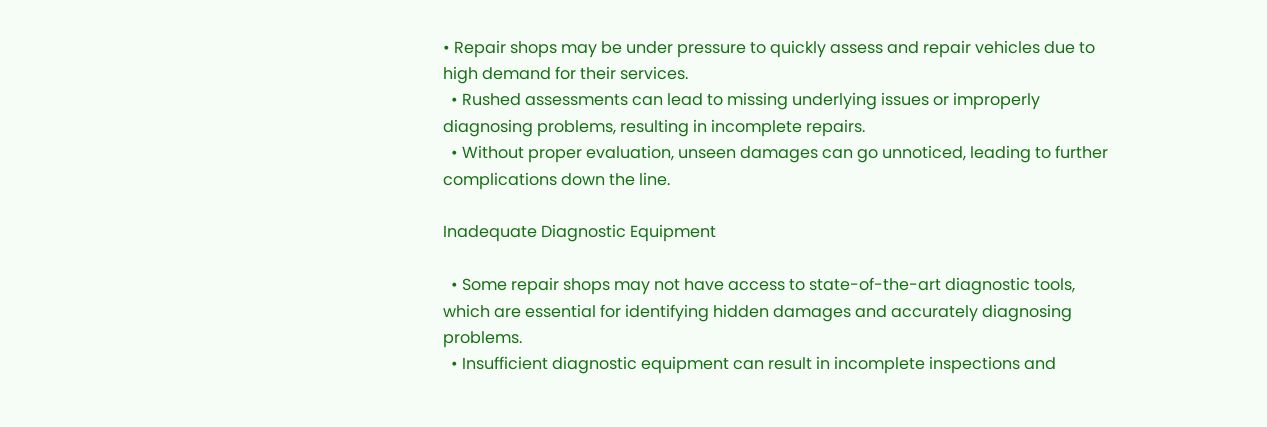• Repair shops may be under pressure to quickly assess and repair vehicles due to high demand for their services.
  • Rushed assessments can lead to missing underlying issues or improperly diagnosing problems, resulting in incomplete repairs.
  • Without proper evaluation, unseen damages can go unnoticed, leading to further complications down the line.

Inadequate Diagnostic Equipment

  • Some repair shops may not have access to state-of-the-art diagnostic tools, which are essential for identifying hidden damages and accurately diagnosing problems.
  • Insufficient diagnostic equipment can result in incomplete inspections and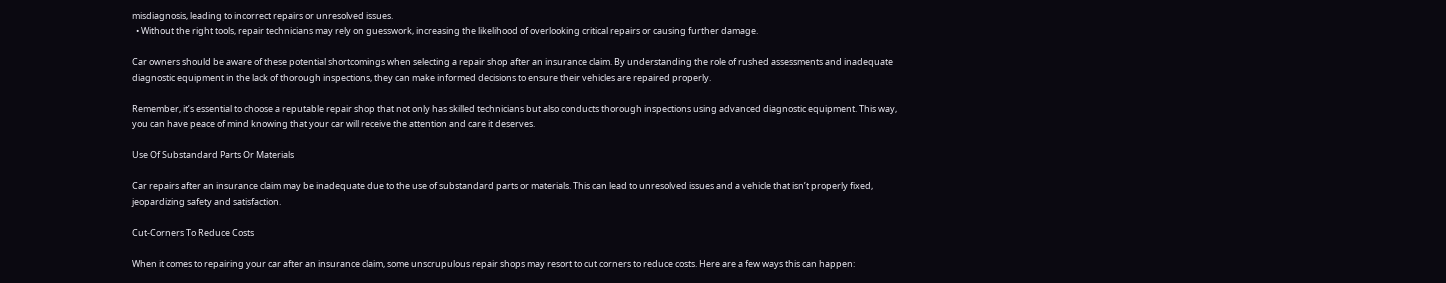misdiagnosis, leading to incorrect repairs or unresolved issues.
  • Without the right tools, repair technicians may rely on guesswork, increasing the likelihood of overlooking critical repairs or causing further damage.

Car owners should be aware of these potential shortcomings when selecting a repair shop after an insurance claim. By understanding the role of rushed assessments and inadequate diagnostic equipment in the lack of thorough inspections, they can make informed decisions to ensure their vehicles are repaired properly.

Remember, it’s essential to choose a reputable repair shop that not only has skilled technicians but also conducts thorough inspections using advanced diagnostic equipment. This way, you can have peace of mind knowing that your car will receive the attention and care it deserves.

Use Of Substandard Parts Or Materials

Car repairs after an insurance claim may be inadequate due to the use of substandard parts or materials. This can lead to unresolved issues and a vehicle that isn’t properly fixed, jeopardizing safety and satisfaction.

Cut-Corners To Reduce Costs

When it comes to repairing your car after an insurance claim, some unscrupulous repair shops may resort to cut corners to reduce costs. Here are a few ways this can happen: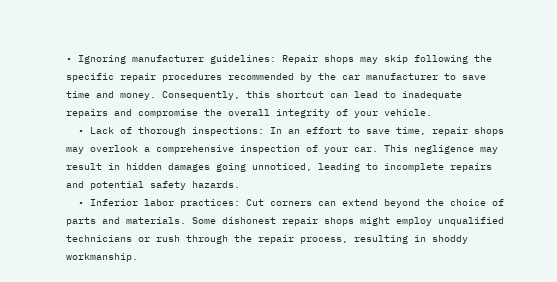• Ignoring manufacturer guidelines: Repair shops may skip following the specific repair procedures recommended by the car manufacturer to save time and money. Consequently, this shortcut can lead to inadequate repairs and compromise the overall integrity of your vehicle.
  • Lack of thorough inspections: In an effort to save time, repair shops may overlook a comprehensive inspection of your car. This negligence may result in hidden damages going unnoticed, leading to incomplete repairs and potential safety hazards.
  • Inferior labor practices: Cut corners can extend beyond the choice of parts and materials. Some dishonest repair shops might employ unqualified technicians or rush through the repair process, resulting in shoddy workmanship.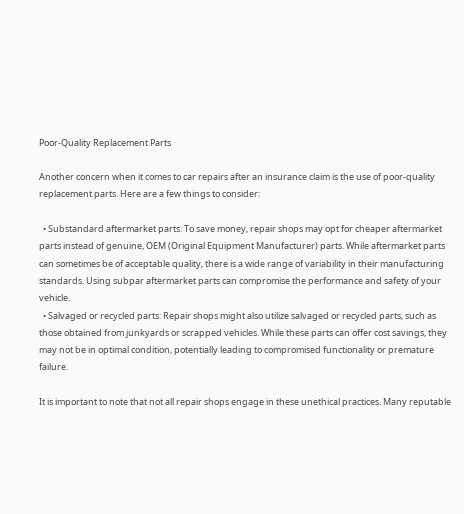Poor-Quality Replacement Parts

Another concern when it comes to car repairs after an insurance claim is the use of poor-quality replacement parts. Here are a few things to consider:

  • Substandard aftermarket parts: To save money, repair shops may opt for cheaper aftermarket parts instead of genuine, OEM (Original Equipment Manufacturer) parts. While aftermarket parts can sometimes be of acceptable quality, there is a wide range of variability in their manufacturing standards. Using subpar aftermarket parts can compromise the performance and safety of your vehicle.
  • Salvaged or recycled parts: Repair shops might also utilize salvaged or recycled parts, such as those obtained from junkyards or scrapped vehicles. While these parts can offer cost savings, they may not be in optimal condition, potentially leading to compromised functionality or premature failure.

It is important to note that not all repair shops engage in these unethical practices. Many reputable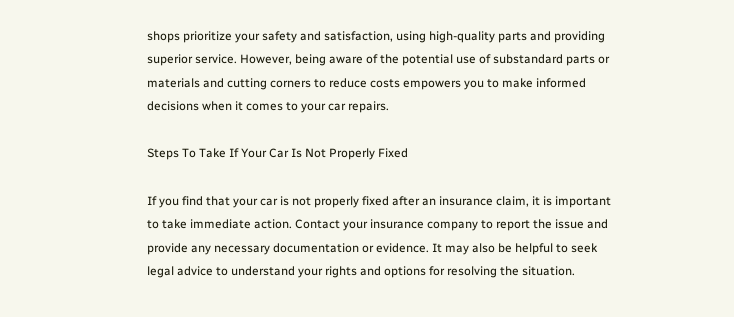shops prioritize your safety and satisfaction, using high-quality parts and providing superior service. However, being aware of the potential use of substandard parts or materials and cutting corners to reduce costs empowers you to make informed decisions when it comes to your car repairs.

Steps To Take If Your Car Is Not Properly Fixed

If you find that your car is not properly fixed after an insurance claim, it is important to take immediate action. Contact your insurance company to report the issue and provide any necessary documentation or evidence. It may also be helpful to seek legal advice to understand your rights and options for resolving the situation.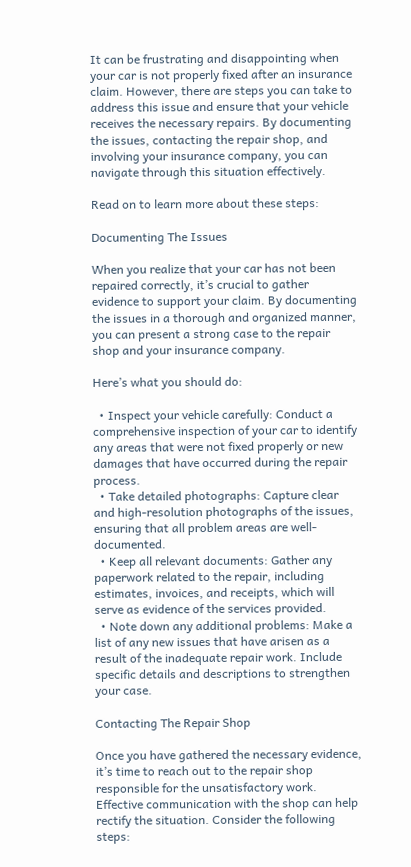It can be frustrating and disappointing when your car is not properly fixed after an insurance claim. However, there are steps you can take to address this issue and ensure that your vehicle receives the necessary repairs. By documenting the issues, contacting the repair shop, and involving your insurance company, you can navigate through this situation effectively.

Read on to learn more about these steps:

Documenting The Issues

When you realize that your car has not been repaired correctly, it’s crucial to gather evidence to support your claim. By documenting the issues in a thorough and organized manner, you can present a strong case to the repair shop and your insurance company.

Here’s what you should do:

  • Inspect your vehicle carefully: Conduct a comprehensive inspection of your car to identify any areas that were not fixed properly or new damages that have occurred during the repair process.
  • Take detailed photographs: Capture clear and high-resolution photographs of the issues, ensuring that all problem areas are well-documented.
  • Keep all relevant documents: Gather any paperwork related to the repair, including estimates, invoices, and receipts, which will serve as evidence of the services provided.
  • Note down any additional problems: Make a list of any new issues that have arisen as a result of the inadequate repair work. Include specific details and descriptions to strengthen your case.

Contacting The Repair Shop

Once you have gathered the necessary evidence, it’s time to reach out to the repair shop responsible for the unsatisfactory work. Effective communication with the shop can help rectify the situation. Consider the following steps: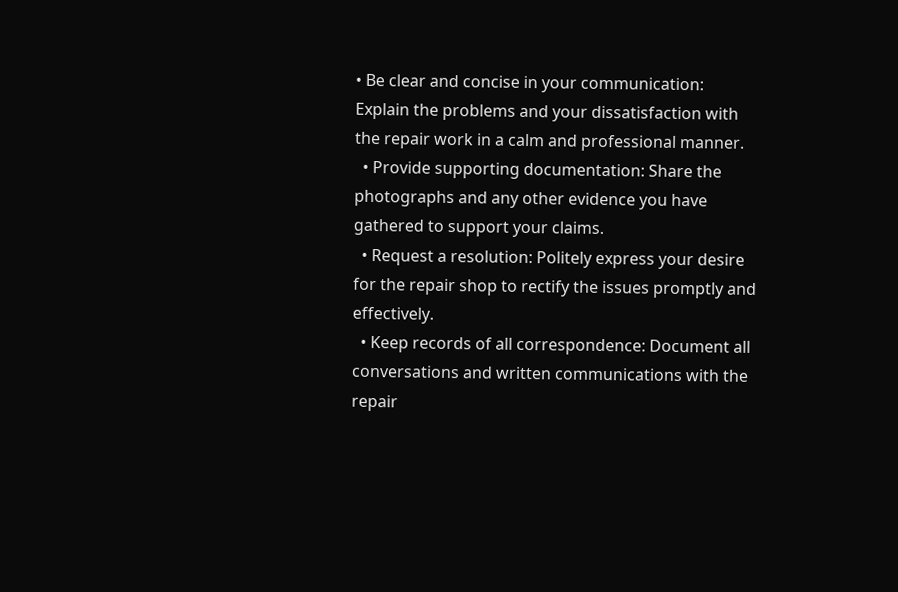• Be clear and concise in your communication: Explain the problems and your dissatisfaction with the repair work in a calm and professional manner.
  • Provide supporting documentation: Share the photographs and any other evidence you have gathered to support your claims.
  • Request a resolution: Politely express your desire for the repair shop to rectify the issues promptly and effectively.
  • Keep records of all correspondence: Document all conversations and written communications with the repair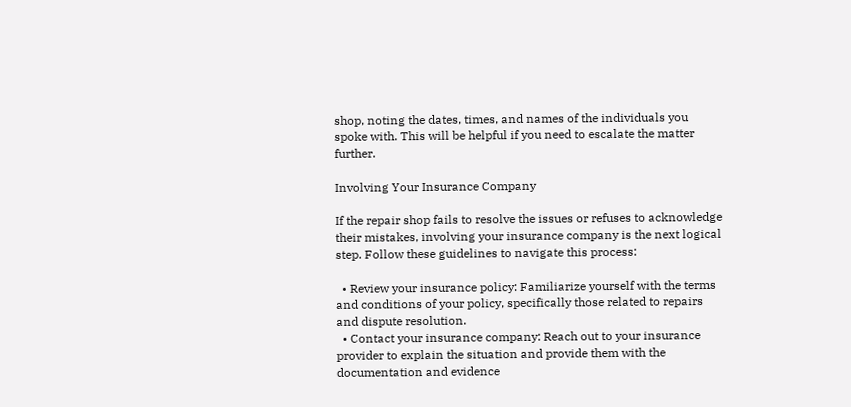shop, noting the dates, times, and names of the individuals you spoke with. This will be helpful if you need to escalate the matter further.

Involving Your Insurance Company

If the repair shop fails to resolve the issues or refuses to acknowledge their mistakes, involving your insurance company is the next logical step. Follow these guidelines to navigate this process:

  • Review your insurance policy: Familiarize yourself with the terms and conditions of your policy, specifically those related to repairs and dispute resolution.
  • Contact your insurance company: Reach out to your insurance provider to explain the situation and provide them with the documentation and evidence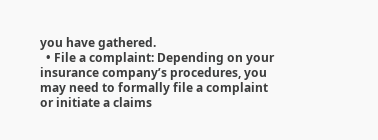you have gathered.
  • File a complaint: Depending on your insurance company’s procedures, you may need to formally file a complaint or initiate a claims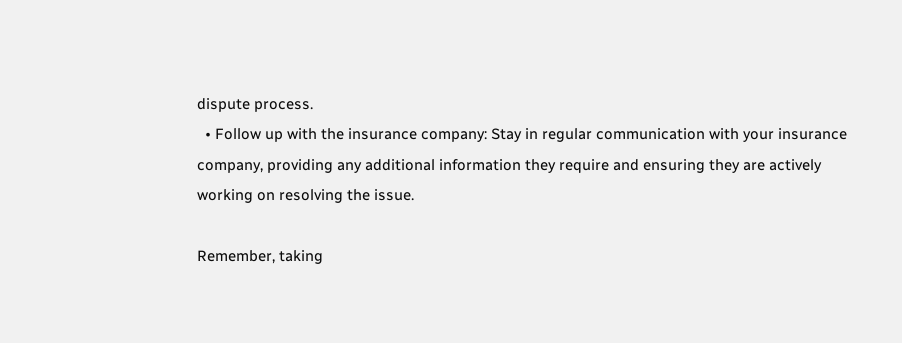dispute process.
  • Follow up with the insurance company: Stay in regular communication with your insurance company, providing any additional information they require and ensuring they are actively working on resolving the issue.

Remember, taking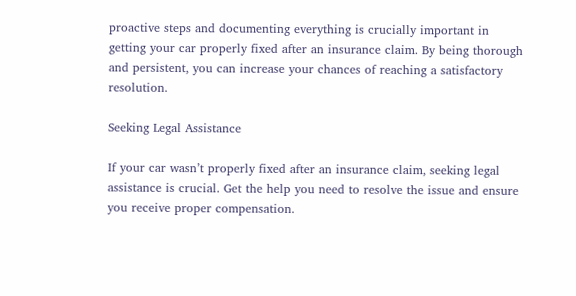proactive steps and documenting everything is crucially important in getting your car properly fixed after an insurance claim. By being thorough and persistent, you can increase your chances of reaching a satisfactory resolution.

Seeking Legal Assistance

If your car wasn’t properly fixed after an insurance claim, seeking legal assistance is crucial. Get the help you need to resolve the issue and ensure you receive proper compensation.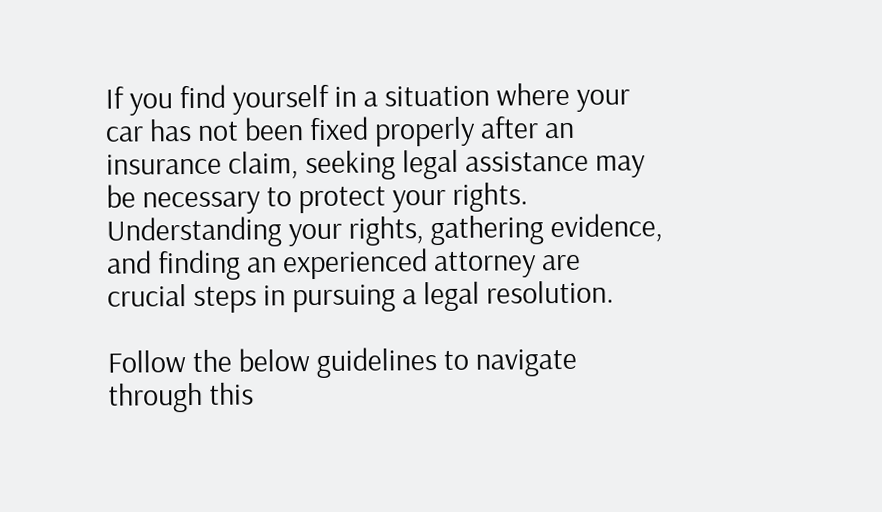If you find yourself in a situation where your car has not been fixed properly after an insurance claim, seeking legal assistance may be necessary to protect your rights. Understanding your rights, gathering evidence, and finding an experienced attorney are crucial steps in pursuing a legal resolution.

Follow the below guidelines to navigate through this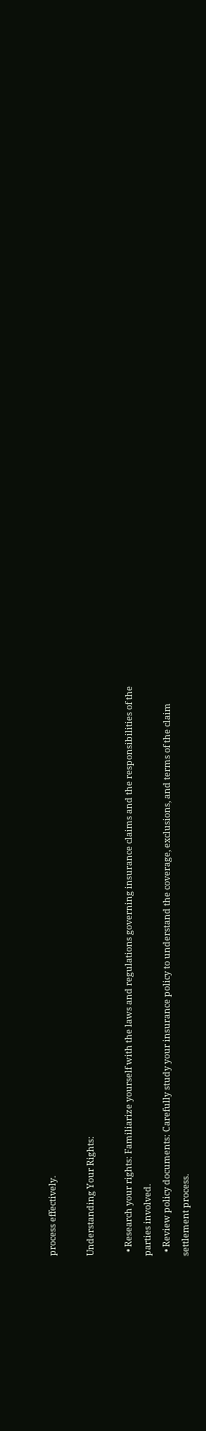process effectively.

Understanding Your Rights:

  • Research your rights: Familiarize yourself with the laws and regulations governing insurance claims and the responsibilities of the parties involved.
  • Review policy documents: Carefully study your insurance policy to understand the coverage, exclusions, and terms of the claim settlement process.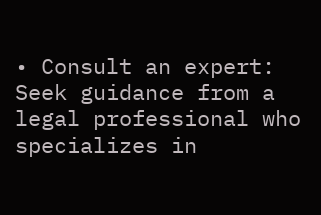• Consult an expert: Seek guidance from a legal professional who specializes in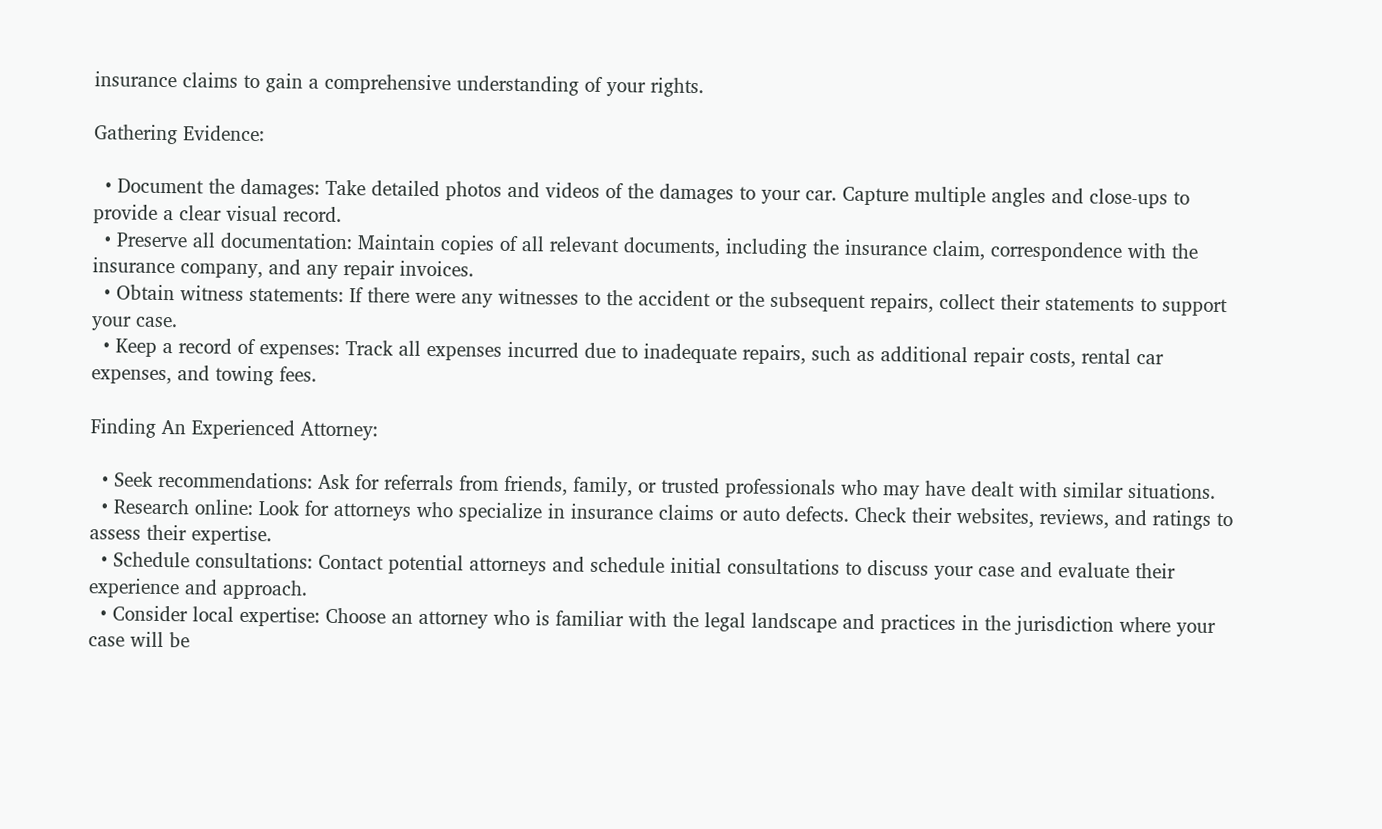insurance claims to gain a comprehensive understanding of your rights.

Gathering Evidence:

  • Document the damages: Take detailed photos and videos of the damages to your car. Capture multiple angles and close-ups to provide a clear visual record.
  • Preserve all documentation: Maintain copies of all relevant documents, including the insurance claim, correspondence with the insurance company, and any repair invoices.
  • Obtain witness statements: If there were any witnesses to the accident or the subsequent repairs, collect their statements to support your case.
  • Keep a record of expenses: Track all expenses incurred due to inadequate repairs, such as additional repair costs, rental car expenses, and towing fees.

Finding An Experienced Attorney:

  • Seek recommendations: Ask for referrals from friends, family, or trusted professionals who may have dealt with similar situations.
  • Research online: Look for attorneys who specialize in insurance claims or auto defects. Check their websites, reviews, and ratings to assess their expertise.
  • Schedule consultations: Contact potential attorneys and schedule initial consultations to discuss your case and evaluate their experience and approach.
  • Consider local expertise: Choose an attorney who is familiar with the legal landscape and practices in the jurisdiction where your case will be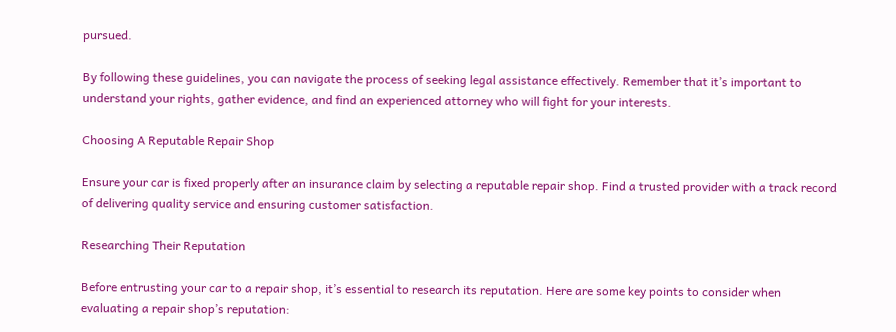pursued.

By following these guidelines, you can navigate the process of seeking legal assistance effectively. Remember that it’s important to understand your rights, gather evidence, and find an experienced attorney who will fight for your interests.

Choosing A Reputable Repair Shop

Ensure your car is fixed properly after an insurance claim by selecting a reputable repair shop. Find a trusted provider with a track record of delivering quality service and ensuring customer satisfaction.

Researching Their Reputation

Before entrusting your car to a repair shop, it’s essential to research its reputation. Here are some key points to consider when evaluating a repair shop’s reputation: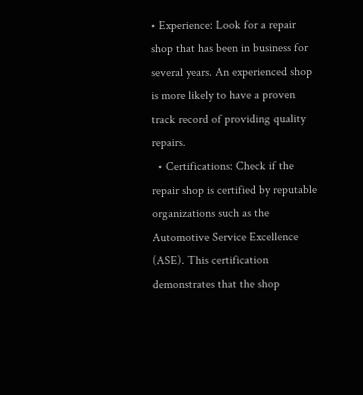• Experience: Look for a repair shop that has been in business for several years. An experienced shop is more likely to have a proven track record of providing quality repairs.
  • Certifications: Check if the repair shop is certified by reputable organizations such as the Automotive Service Excellence (ASE). This certification demonstrates that the shop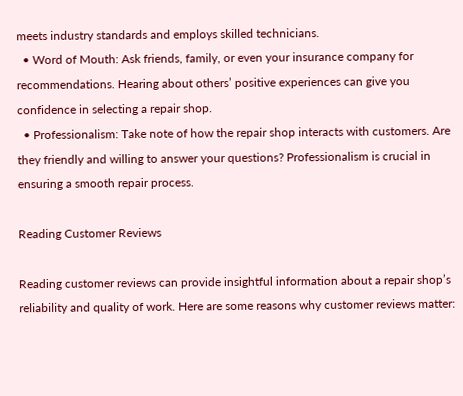meets industry standards and employs skilled technicians.
  • Word of Mouth: Ask friends, family, or even your insurance company for recommendations. Hearing about others’ positive experiences can give you confidence in selecting a repair shop.
  • Professionalism: Take note of how the repair shop interacts with customers. Are they friendly and willing to answer your questions? Professionalism is crucial in ensuring a smooth repair process.

Reading Customer Reviews

Reading customer reviews can provide insightful information about a repair shop’s reliability and quality of work. Here are some reasons why customer reviews matter: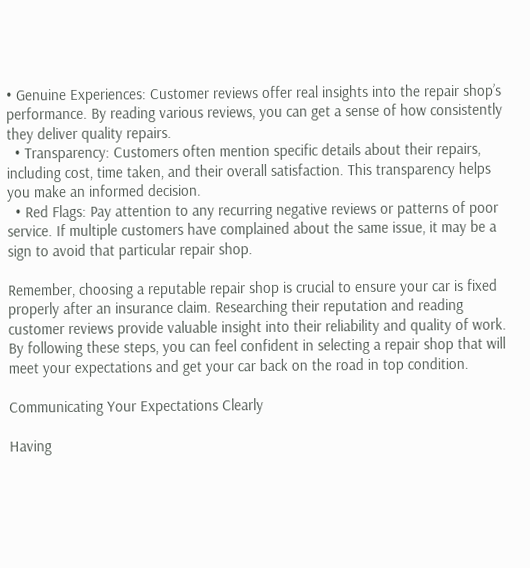• Genuine Experiences: Customer reviews offer real insights into the repair shop’s performance. By reading various reviews, you can get a sense of how consistently they deliver quality repairs.
  • Transparency: Customers often mention specific details about their repairs, including cost, time taken, and their overall satisfaction. This transparency helps you make an informed decision.
  • Red Flags: Pay attention to any recurring negative reviews or patterns of poor service. If multiple customers have complained about the same issue, it may be a sign to avoid that particular repair shop.

Remember, choosing a reputable repair shop is crucial to ensure your car is fixed properly after an insurance claim. Researching their reputation and reading customer reviews provide valuable insight into their reliability and quality of work. By following these steps, you can feel confident in selecting a repair shop that will meet your expectations and get your car back on the road in top condition.

Communicating Your Expectations Clearly

Having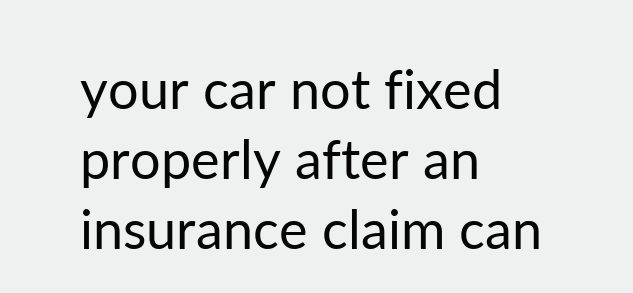your car not fixed properly after an insurance claim can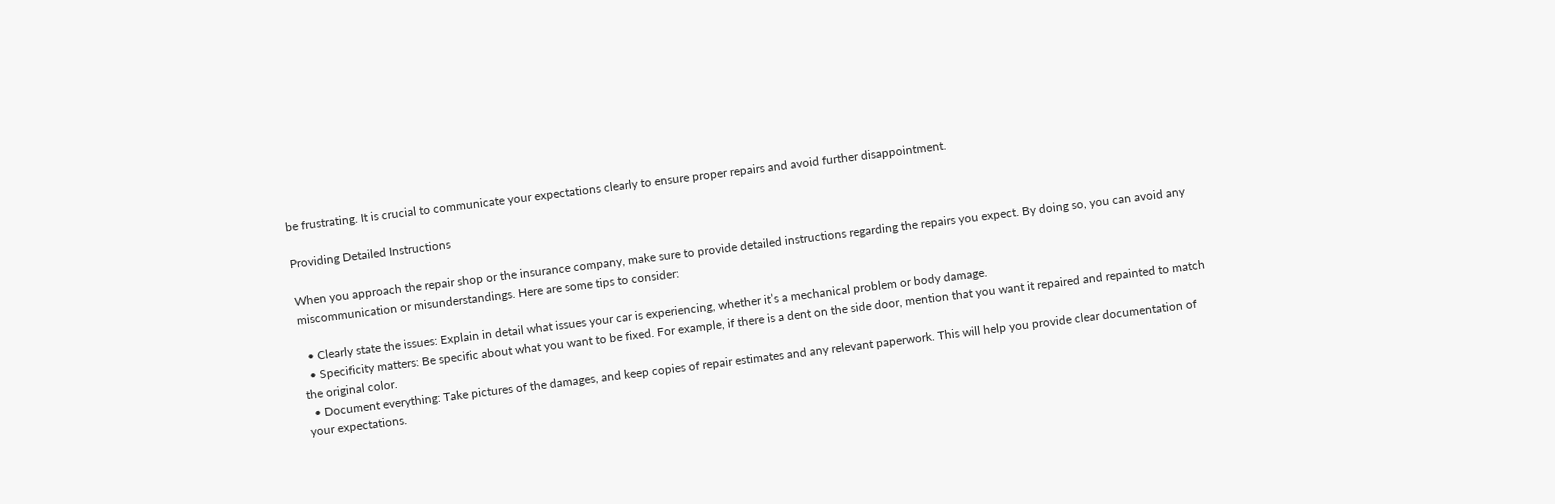be frustrating. It is crucial to communicate your expectations clearly to ensure proper repairs and avoid further disappointment.

Providing Detailed Instructions

When you approach the repair shop or the insurance company, make sure to provide detailed instructions regarding the repairs you expect. By doing so, you can avoid any miscommunication or misunderstandings. Here are some tips to consider:

  • Clearly state the issues: Explain in detail what issues your car is experiencing, whether it’s a mechanical problem or body damage.
  • Specificity matters: Be specific about what you want to be fixed. For example, if there is a dent on the side door, mention that you want it repaired and repainted to match the original color.
  • Document everything: Take pictures of the damages, and keep copies of repair estimates and any relevant paperwork. This will help you provide clear documentation of your expectations.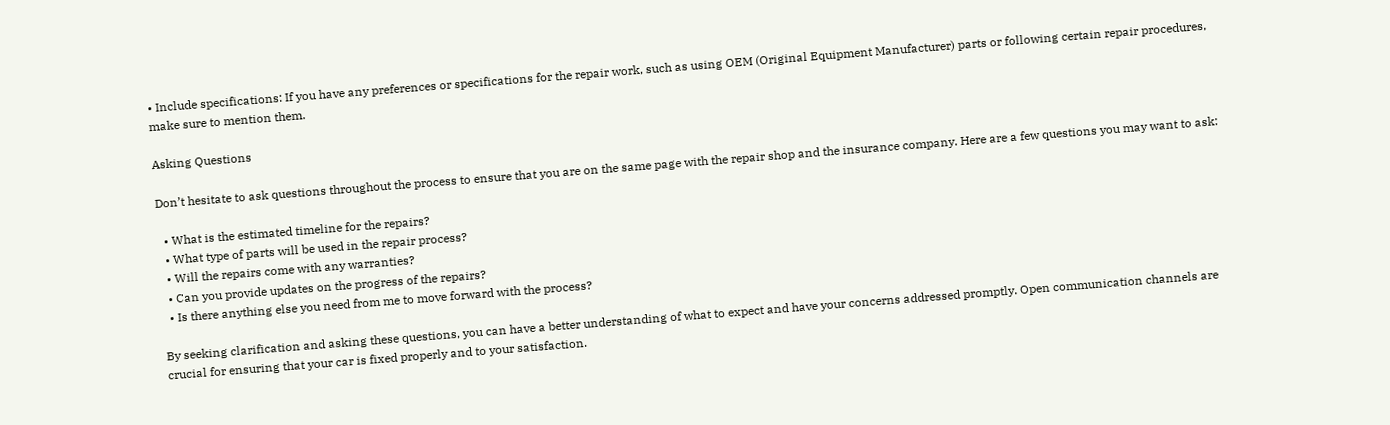• Include specifications: If you have any preferences or specifications for the repair work, such as using OEM (Original Equipment Manufacturer) parts or following certain repair procedures, make sure to mention them.

Asking Questions

Don’t hesitate to ask questions throughout the process to ensure that you are on the same page with the repair shop and the insurance company. Here are a few questions you may want to ask:

  • What is the estimated timeline for the repairs?
  • What type of parts will be used in the repair process?
  • Will the repairs come with any warranties?
  • Can you provide updates on the progress of the repairs?
  • Is there anything else you need from me to move forward with the process?

By seeking clarification and asking these questions, you can have a better understanding of what to expect and have your concerns addressed promptly. Open communication channels are crucial for ensuring that your car is fixed properly and to your satisfaction.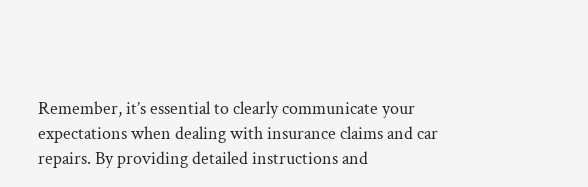Remember, it’s essential to clearly communicate your expectations when dealing with insurance claims and car repairs. By providing detailed instructions and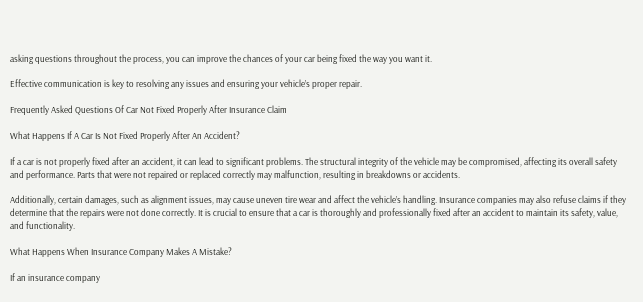asking questions throughout the process, you can improve the chances of your car being fixed the way you want it.

Effective communication is key to resolving any issues and ensuring your vehicle’s proper repair.

Frequently Asked Questions Of Car Not Fixed Properly After Insurance Claim

What Happens If A Car Is Not Fixed Properly After An Accident?

If a car is not properly fixed after an accident, it can lead to significant problems. The structural integrity of the vehicle may be compromised, affecting its overall safety and performance. Parts that were not repaired or replaced correctly may malfunction, resulting in breakdowns or accidents.

Additionally, certain damages, such as alignment issues, may cause uneven tire wear and affect the vehicle’s handling. Insurance companies may also refuse claims if they determine that the repairs were not done correctly. It is crucial to ensure that a car is thoroughly and professionally fixed after an accident to maintain its safety, value, and functionality.

What Happens When Insurance Company Makes A Mistake?

If an insurance company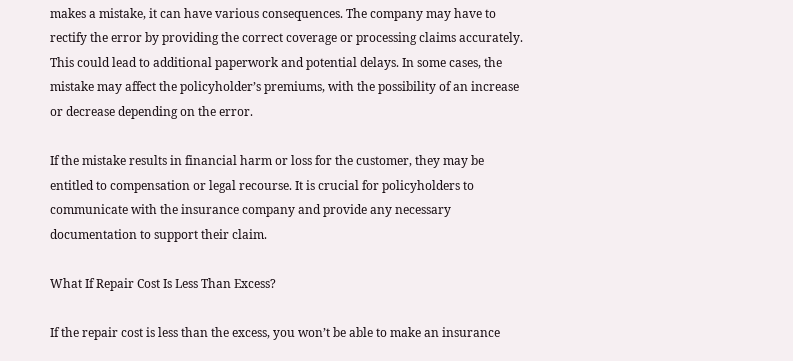makes a mistake, it can have various consequences. The company may have to rectify the error by providing the correct coverage or processing claims accurately. This could lead to additional paperwork and potential delays. In some cases, the mistake may affect the policyholder’s premiums, with the possibility of an increase or decrease depending on the error.

If the mistake results in financial harm or loss for the customer, they may be entitled to compensation or legal recourse. It is crucial for policyholders to communicate with the insurance company and provide any necessary documentation to support their claim.

What If Repair Cost Is Less Than Excess?

If the repair cost is less than the excess, you won’t be able to make an insurance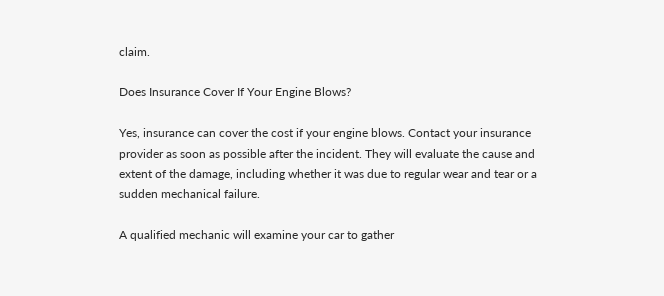claim.

Does Insurance Cover If Your Engine Blows?

Yes, insurance can cover the cost if your engine blows. Contact your insurance provider as soon as possible after the incident. They will evaluate the cause and extent of the damage, including whether it was due to regular wear and tear or a sudden mechanical failure.

A qualified mechanic will examine your car to gather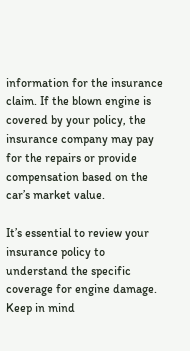information for the insurance claim. If the blown engine is covered by your policy, the insurance company may pay for the repairs or provide compensation based on the car’s market value.

It’s essential to review your insurance policy to understand the specific coverage for engine damage. Keep in mind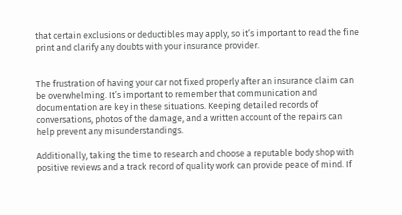that certain exclusions or deductibles may apply, so it’s important to read the fine print and clarify any doubts with your insurance provider.


The frustration of having your car not fixed properly after an insurance claim can be overwhelming. It’s important to remember that communication and documentation are key in these situations. Keeping detailed records of conversations, photos of the damage, and a written account of the repairs can help prevent any misunderstandings.

Additionally, taking the time to research and choose a reputable body shop with positive reviews and a track record of quality work can provide peace of mind. If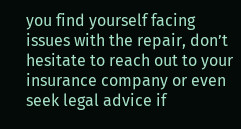you find yourself facing issues with the repair, don’t hesitate to reach out to your insurance company or even seek legal advice if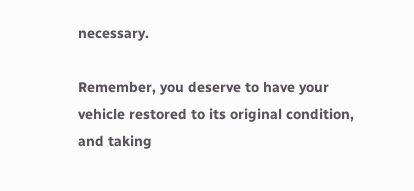necessary.

Remember, you deserve to have your vehicle restored to its original condition, and taking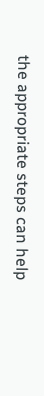the appropriate steps can help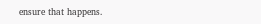ensure that happens.